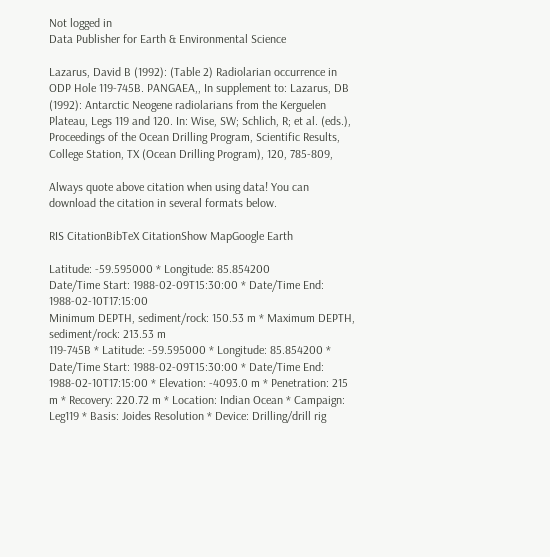Not logged in
Data Publisher for Earth & Environmental Science

Lazarus, David B (1992): (Table 2) Radiolarian occurrence in ODP Hole 119-745B. PANGAEA,, In supplement to: Lazarus, DB (1992): Antarctic Neogene radiolarians from the Kerguelen Plateau, Legs 119 and 120. In: Wise, SW; Schlich, R; et al. (eds.), Proceedings of the Ocean Drilling Program, Scientific Results, College Station, TX (Ocean Drilling Program), 120, 785-809,

Always quote above citation when using data! You can download the citation in several formats below.

RIS CitationBibTeX CitationShow MapGoogle Earth

Latitude: -59.595000 * Longitude: 85.854200
Date/Time Start: 1988-02-09T15:30:00 * Date/Time End: 1988-02-10T17:15:00
Minimum DEPTH, sediment/rock: 150.53 m * Maximum DEPTH, sediment/rock: 213.53 m
119-745B * Latitude: -59.595000 * Longitude: 85.854200 * Date/Time Start: 1988-02-09T15:30:00 * Date/Time End: 1988-02-10T17:15:00 * Elevation: -4093.0 m * Penetration: 215 m * Recovery: 220.72 m * Location: Indian Ocean * Campaign: Leg119 * Basis: Joides Resolution * Device: Drilling/drill rig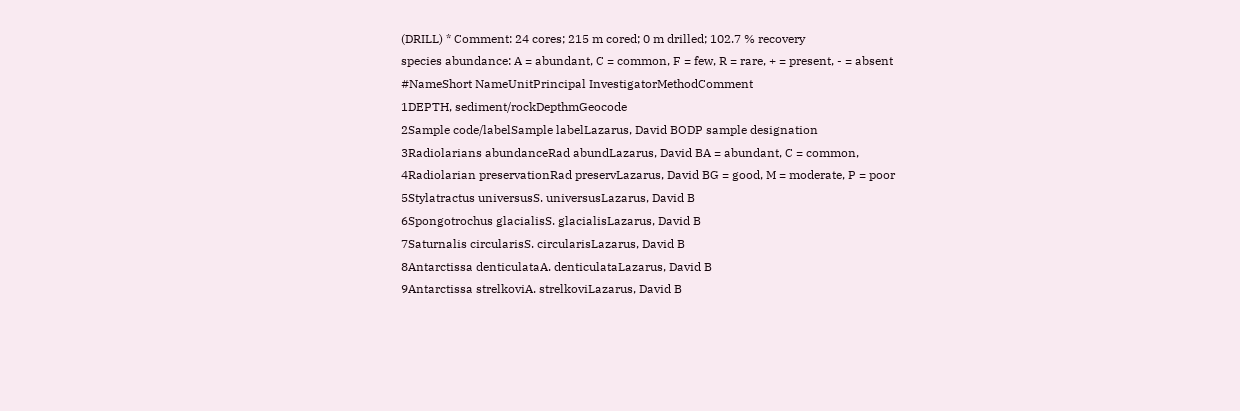(DRILL) * Comment: 24 cores; 215 m cored; 0 m drilled; 102.7 % recovery
species abundance: A = abundant, C = common, F = few, R = rare, + = present, - = absent
#NameShort NameUnitPrincipal InvestigatorMethodComment
1DEPTH, sediment/rockDepthmGeocode
2Sample code/labelSample labelLazarus, David BODP sample designation
3Radiolarians abundanceRad abundLazarus, David BA = abundant, C = common,
4Radiolarian preservationRad preservLazarus, David BG = good, M = moderate, P = poor
5Stylatractus universusS. universusLazarus, David B
6Spongotrochus glacialisS. glacialisLazarus, David B
7Saturnalis circularisS. circularisLazarus, David B
8Antarctissa denticulataA. denticulataLazarus, David B
9Antarctissa strelkoviA. strelkoviLazarus, David B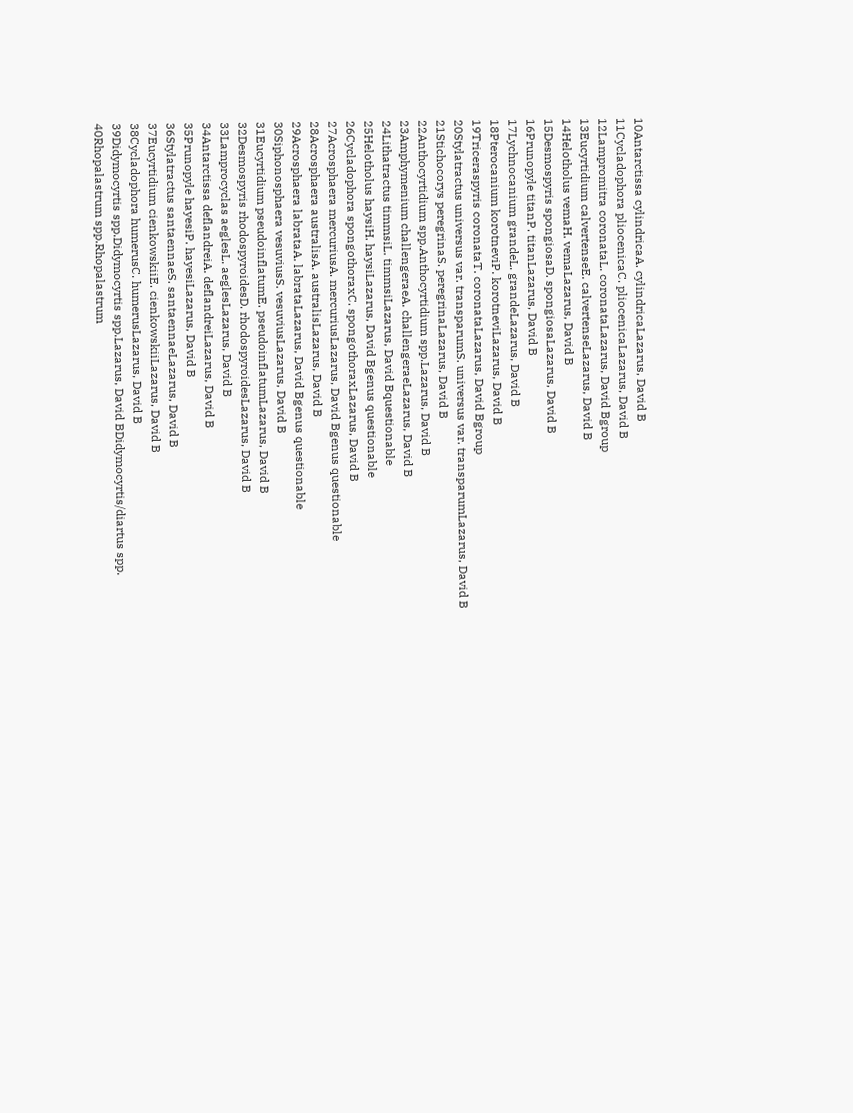10Antarctissa cylindricaA. cylindricaLazarus, David B
11Cycladophora pliocenicaC. pliocenicaLazarus, David B
12Lampromitra coronataL. coronataLazarus, David Bgroup
13Eucyrtidium calvertenseE. calvertenseLazarus, David B
14Helotholus vemaH. vemaLazarus, David B
15Desmospyris spongiosaD. spongiosaLazarus, David B
16Prunopyle titanP. titanLazarus, David B
17Lychnocanium grandeL. grandeLazarus, David B
18Pterocanium korotneviP. korotneviLazarus, David B
19Triceraspyris coronataT. coronataLazarus, David Bgroup
20Stylatractus universus var. transparumS. universus var. transparumLazarus, David B
21Stichocorys peregrinaS. peregrinaLazarus, David B
22Anthocyrtidium spp.Anthocyrtidium spp.Lazarus, David B
23Amphymenium challengeraeA. challengeraeLazarus, David B
24Lithatractus timmsiL. timmsiLazarus, David Bquestionable
25Helotholus haysiH. haysiLazarus, David Bgenus questionable
26Cycladophora spongothoraxC. spongothoraxLazarus, David B
27Acrosphaera mercuriusA. mercuriusLazarus, David Bgenus questionable
28Acrosphaera australisA. australisLazarus, David B
29Acrosphaera labrataA. labrataLazarus, David Bgenus questionable
30Siphonosphaera vesuviusS. vesuviusLazarus, David B
31Eucyrtidium pseudoinflatumE. pseudoinflatumLazarus, David B
32Desmospyris rhodospyroidesD. rhodospyroidesLazarus, David B
33Lamprocyclas aeglesL. aeglesLazarus, David B
34Antarctissa deflandreiA. deflandreiLazarus, David B
35Prunopyle hayesiP. hayesiLazarus, David B
36Stylatractus santaennaeS. santaennaeLazarus, David B
37Eucyrtidium cienkowskiiE. cienkowskiiLazarus, David B
38Cycladophora humerusC. humerusLazarus, David B
39Didymocyrtis spp.Didymocyrtis spp.Lazarus, David BDidymocyrtis/diartus spp.
40Rhopalastrum spp.Rhopalastrum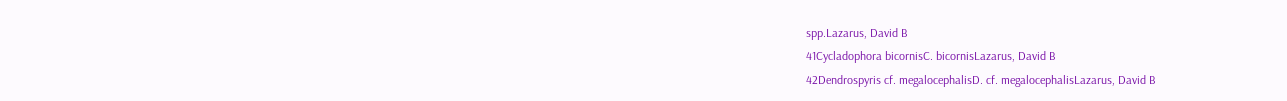spp.Lazarus, David B
41Cycladophora bicornisC. bicornisLazarus, David B
42Dendrospyris cf. megalocephalisD. cf. megalocephalisLazarus, David B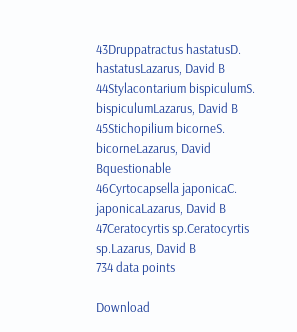43Druppatractus hastatusD. hastatusLazarus, David B
44Stylacontarium bispiculumS. bispiculumLazarus, David B
45Stichopilium bicorneS. bicorneLazarus, David Bquestionable
46Cyrtocapsella japonicaC. japonicaLazarus, David B
47Ceratocyrtis sp.Ceratocyrtis sp.Lazarus, David B
734 data points

Download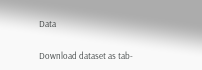Data

Download dataset as tab-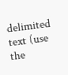delimited text (use the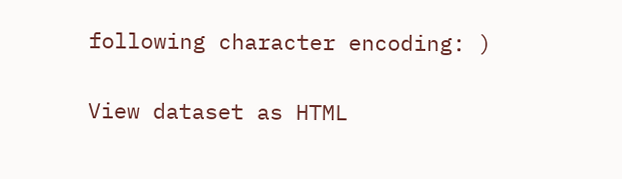following character encoding: )

View dataset as HTML